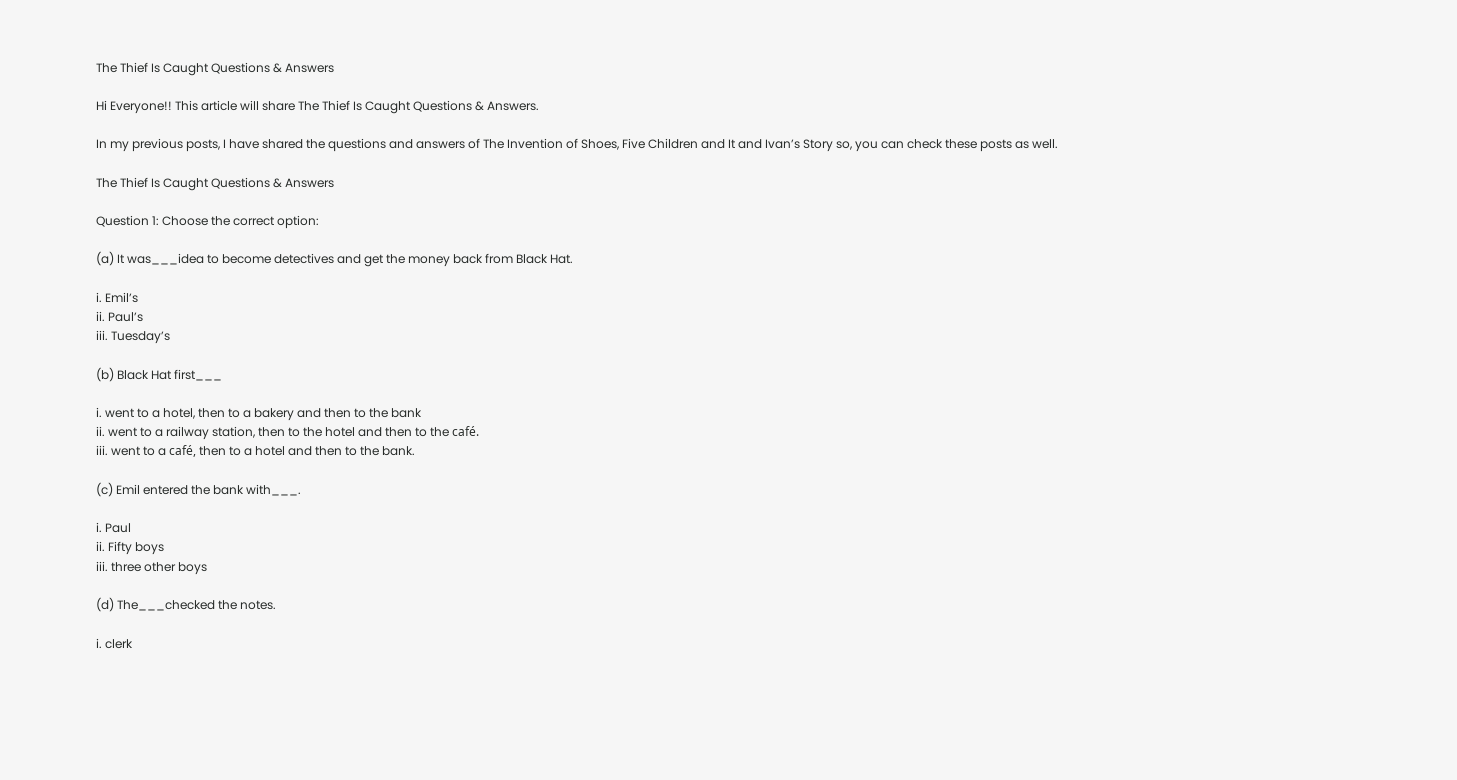The Thief Is Caught Questions & Answers

Hi Everyone!! This article will share The Thief Is Caught Questions & Answers.

In my previous posts, I have shared the questions and answers of The Invention of Shoes, Five Children and It and Ivan’s Story so, you can check these posts as well.

The Thief Is Caught Questions & Answers

Question 1: Choose the correct option:

(a) It was___idea to become detectives and get the money back from Black Hat.

i. Emil’s
ii. Paul’s
iii. Tuesday’s

(b) Black Hat first___

i. went to a hotel, then to a bakery and then to the bank
ii. went to a railway station, then to the hotel and then to the café.
iii. went to a café, then to a hotel and then to the bank.

(c) Emil entered the bank with___.

i. Paul
ii. Fifty boys
iii. three other boys

(d) The___checked the notes.

i. clerk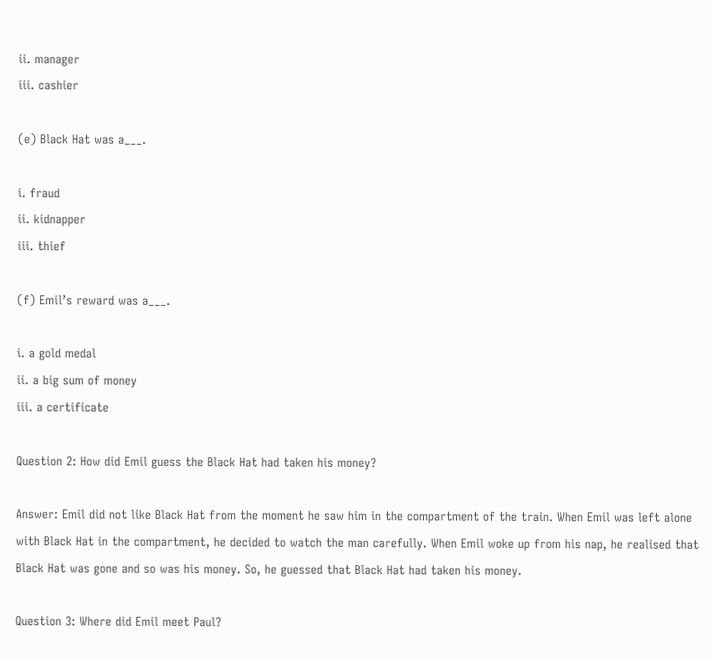ii. manager
iii. cashier

(e) Black Hat was a___.

i. fraud
ii. kidnapper
iii. thief

(f) Emil’s reward was a___.

i. a gold medal
ii. a big sum of money
iii. a certificate

Question 2: How did Emil guess the Black Hat had taken his money?

Answer: Emil did not like Black Hat from the moment he saw him in the compartment of the train. When Emil was left alone with Black Hat in the compartment, he decided to watch the man carefully. When Emil woke up from his nap, he realised that Black Hat was gone and so was his money. So, he guessed that Black Hat had taken his money.

Question 3: Where did Emil meet Paul?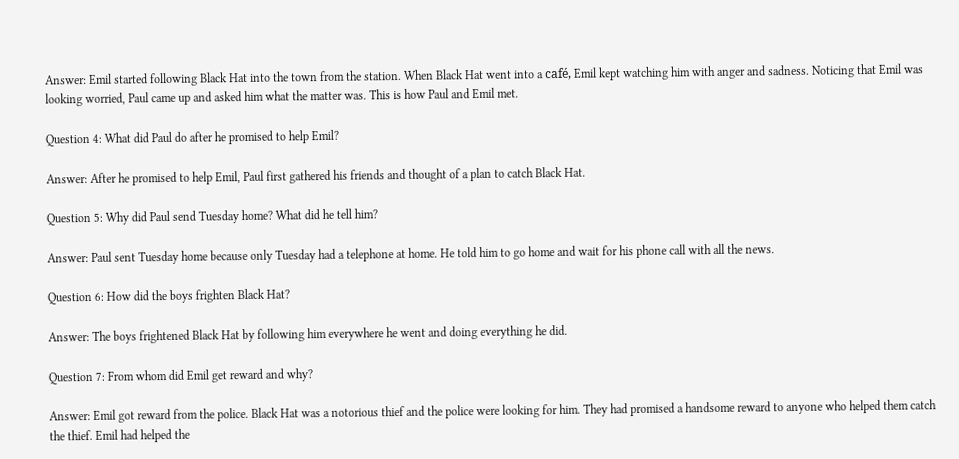Answer: Emil started following Black Hat into the town from the station. When Black Hat went into a café, Emil kept watching him with anger and sadness. Noticing that Emil was looking worried, Paul came up and asked him what the matter was. This is how Paul and Emil met.

Question 4: What did Paul do after he promised to help Emil?

Answer: After he promised to help Emil, Paul first gathered his friends and thought of a plan to catch Black Hat.

Question 5: Why did Paul send Tuesday home? What did he tell him?

Answer: Paul sent Tuesday home because only Tuesday had a telephone at home. He told him to go home and wait for his phone call with all the news.

Question 6: How did the boys frighten Black Hat?

Answer: The boys frightened Black Hat by following him everywhere he went and doing everything he did.

Question 7: From whom did Emil get reward and why?

Answer: Emil got reward from the police. Black Hat was a notorious thief and the police were looking for him. They had promised a handsome reward to anyone who helped them catch the thief. Emil had helped the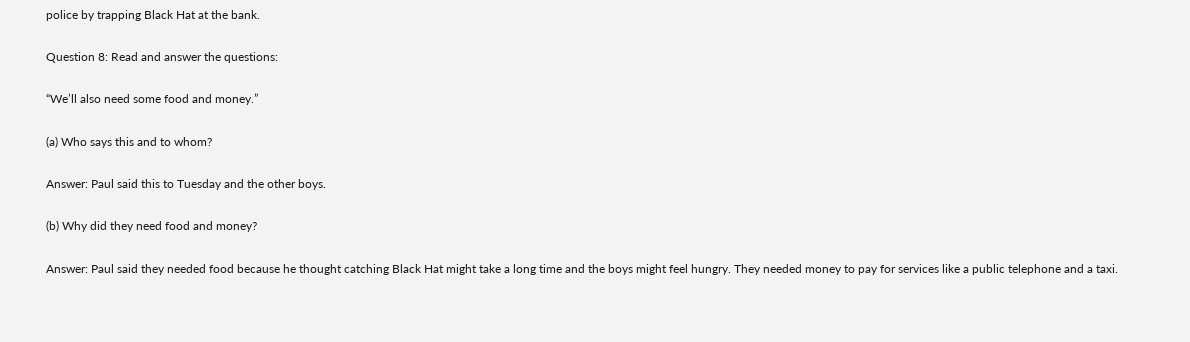police by trapping Black Hat at the bank.

Question 8: Read and answer the questions:

“We’ll also need some food and money.”

(a) Who says this and to whom?

Answer: Paul said this to Tuesday and the other boys.

(b) Why did they need food and money?

Answer: Paul said they needed food because he thought catching Black Hat might take a long time and the boys might feel hungry. They needed money to pay for services like a public telephone and a taxi.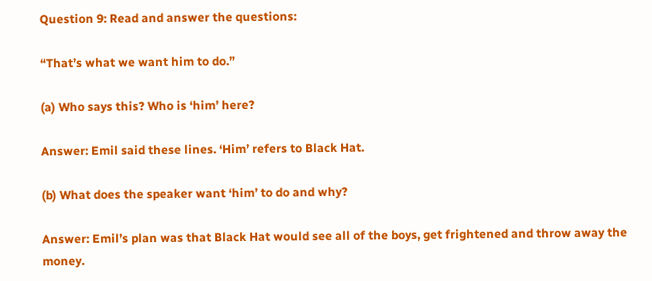Question 9: Read and answer the questions:

“That’s what we want him to do.”

(a) Who says this? Who is ‘him’ here?

Answer: Emil said these lines. ‘Him’ refers to Black Hat.

(b) What does the speaker want ‘him’ to do and why?

Answer: Emil’s plan was that Black Hat would see all of the boys, get frightened and throw away the money.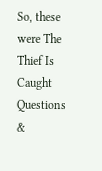So, these were The Thief Is Caught Questions &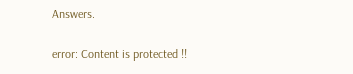Answers.

error: Content is protected !!